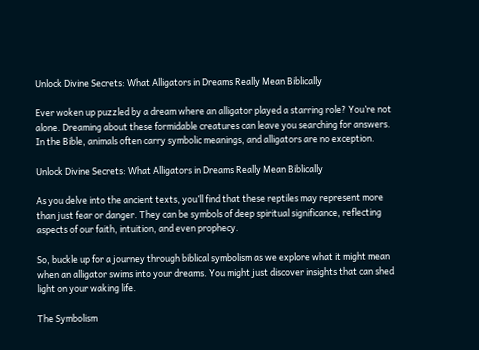Unlock Divine Secrets: What Alligators in Dreams Really Mean Biblically

Ever woken up puzzled by a dream where an alligator played a starring role? You’re not alone. Dreaming about these formidable creatures can leave you searching for answers. In the Bible, animals often carry symbolic meanings, and alligators are no exception.

Unlock Divine Secrets: What Alligators in Dreams Really Mean Biblically

As you delve into the ancient texts, you’ll find that these reptiles may represent more than just fear or danger. They can be symbols of deep spiritual significance, reflecting aspects of our faith, intuition, and even prophecy.

So, buckle up for a journey through biblical symbolism as we explore what it might mean when an alligator swims into your dreams. You might just discover insights that can shed light on your waking life.

The Symbolism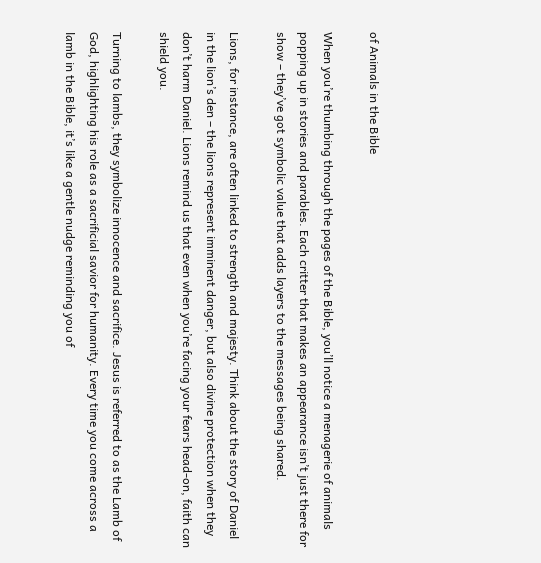of Animals in the Bible

When you’re thumbing through the pages of the Bible, you’ll notice a menagerie of animals popping up in stories and parables. Each critter that makes an appearance isn’t just there for show – they’ve got symbolic value that adds layers to the messages being shared.

Lions, for instance, are often linked to strength and majesty. Think about the story of Daniel in the lion’s den – the lions represent imminent danger, but also divine protection when they don’t harm Daniel. Lions remind us that even when you’re facing your fears head-on, faith can shield you.

Turning to lambs, they symbolize innocence and sacrifice. Jesus is referred to as the Lamb of God, highlighting his role as a sacrificial savior for humanity. Every time you come across a lamb in the Bible, it’s like a gentle nudge reminding you of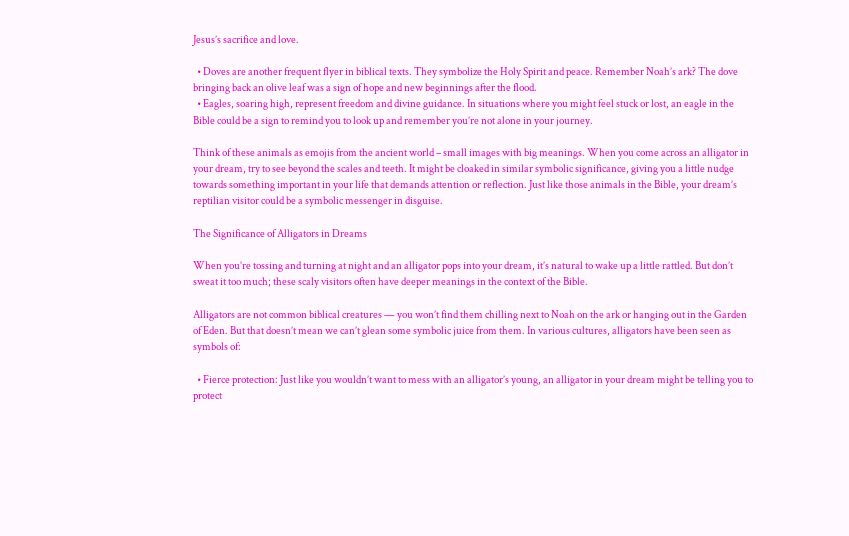Jesus’s sacrifice and love.

  • Doves are another frequent flyer in biblical texts. They symbolize the Holy Spirit and peace. Remember Noah’s ark? The dove bringing back an olive leaf was a sign of hope and new beginnings after the flood.
  • Eagles, soaring high, represent freedom and divine guidance. In situations where you might feel stuck or lost, an eagle in the Bible could be a sign to remind you to look up and remember you’re not alone in your journey.

Think of these animals as emojis from the ancient world – small images with big meanings. When you come across an alligator in your dream, try to see beyond the scales and teeth. It might be cloaked in similar symbolic significance, giving you a little nudge towards something important in your life that demands attention or reflection. Just like those animals in the Bible, your dream’s reptilian visitor could be a symbolic messenger in disguise.

The Significance of Alligators in Dreams

When you’re tossing and turning at night and an alligator pops into your dream, it’s natural to wake up a little rattled. But don’t sweat it too much; these scaly visitors often have deeper meanings in the context of the Bible.

Alligators are not common biblical creatures — you won’t find them chilling next to Noah on the ark or hanging out in the Garden of Eden. But that doesn’t mean we can’t glean some symbolic juice from them. In various cultures, alligators have been seen as symbols of:

  • Fierce protection: Just like you wouldn’t want to mess with an alligator’s young, an alligator in your dream might be telling you to protect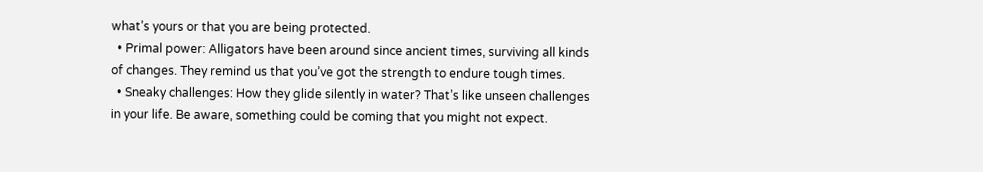what’s yours or that you are being protected.
  • Primal power: Alligators have been around since ancient times, surviving all kinds of changes. They remind us that you’ve got the strength to endure tough times.
  • Sneaky challenges: How they glide silently in water? That’s like unseen challenges in your life. Be aware, something could be coming that you might not expect.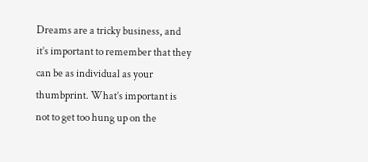Dreams are a tricky business, and it’s important to remember that they can be as individual as your thumbprint. What’s important is not to get too hung up on the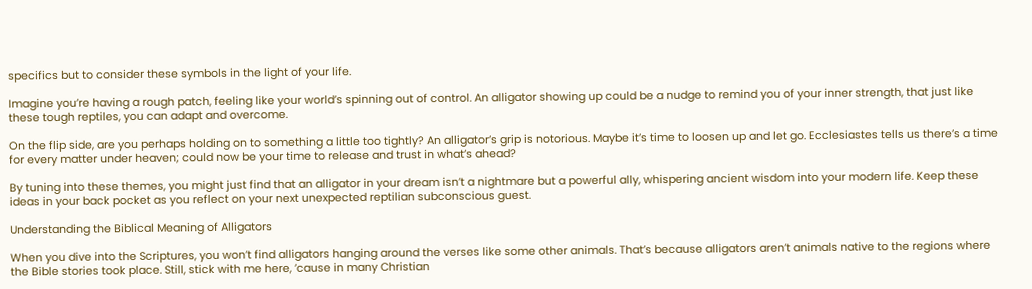specifics but to consider these symbols in the light of your life.

Imagine you’re having a rough patch, feeling like your world’s spinning out of control. An alligator showing up could be a nudge to remind you of your inner strength, that just like these tough reptiles, you can adapt and overcome.

On the flip side, are you perhaps holding on to something a little too tightly? An alligator’s grip is notorious. Maybe it’s time to loosen up and let go. Ecclesiastes tells us there’s a time for every matter under heaven; could now be your time to release and trust in what’s ahead?

By tuning into these themes, you might just find that an alligator in your dream isn’t a nightmare but a powerful ally, whispering ancient wisdom into your modern life. Keep these ideas in your back pocket as you reflect on your next unexpected reptilian subconscious guest.

Understanding the Biblical Meaning of Alligators

When you dive into the Scriptures, you won’t find alligators hanging around the verses like some other animals. That’s because alligators aren’t animals native to the regions where the Bible stories took place. Still, stick with me here, ’cause in many Christian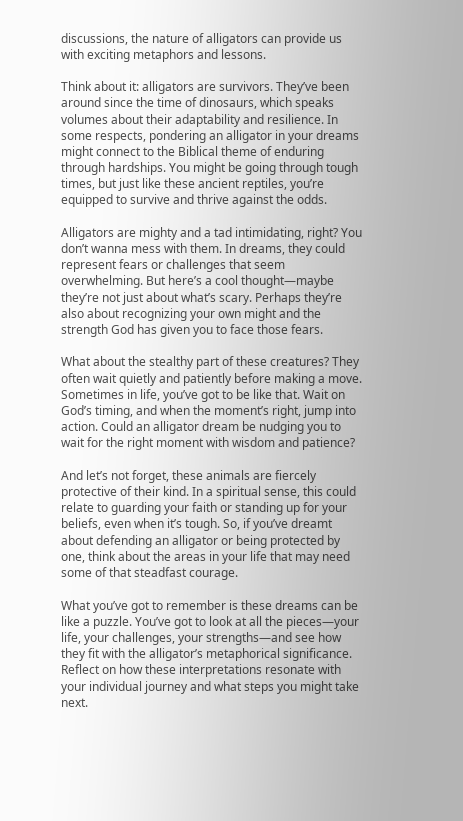discussions, the nature of alligators can provide us with exciting metaphors and lessons.

Think about it: alligators are survivors. They’ve been around since the time of dinosaurs, which speaks volumes about their adaptability and resilience. In some respects, pondering an alligator in your dreams might connect to the Biblical theme of enduring through hardships. You might be going through tough times, but just like these ancient reptiles, you’re equipped to survive and thrive against the odds.

Alligators are mighty and a tad intimidating, right? You don’t wanna mess with them. In dreams, they could represent fears or challenges that seem overwhelming. But here’s a cool thought—maybe they’re not just about what’s scary. Perhaps they’re also about recognizing your own might and the strength God has given you to face those fears.

What about the stealthy part of these creatures? They often wait quietly and patiently before making a move. Sometimes in life, you’ve got to be like that. Wait on God’s timing, and when the moment’s right, jump into action. Could an alligator dream be nudging you to wait for the right moment with wisdom and patience?

And let’s not forget, these animals are fiercely protective of their kind. In a spiritual sense, this could relate to guarding your faith or standing up for your beliefs, even when it’s tough. So, if you’ve dreamt about defending an alligator or being protected by one, think about the areas in your life that may need some of that steadfast courage.

What you’ve got to remember is these dreams can be like a puzzle. You’ve got to look at all the pieces—your life, your challenges, your strengths—and see how they fit with the alligator’s metaphorical significance. Reflect on how these interpretations resonate with your individual journey and what steps you might take next.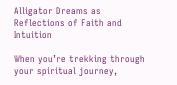Alligator Dreams as Reflections of Faith and Intuition

When you’re trekking through your spiritual journey,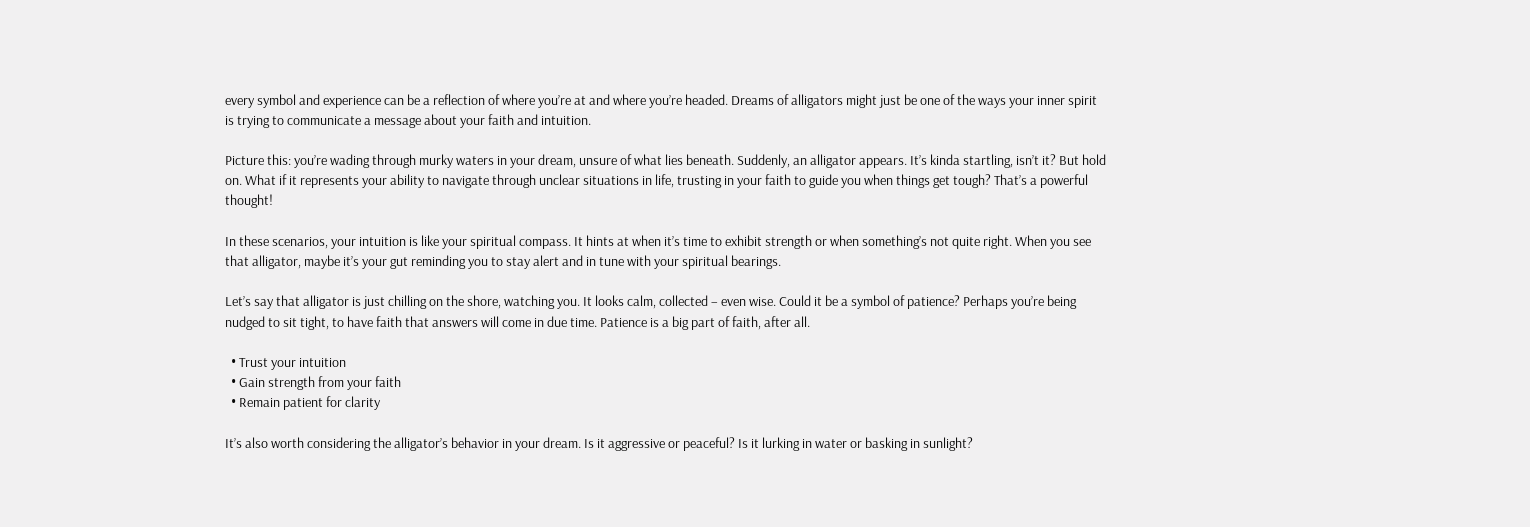every symbol and experience can be a reflection of where you’re at and where you’re headed. Dreams of alligators might just be one of the ways your inner spirit is trying to communicate a message about your faith and intuition.

Picture this: you’re wading through murky waters in your dream, unsure of what lies beneath. Suddenly, an alligator appears. It’s kinda startling, isn’t it? But hold on. What if it represents your ability to navigate through unclear situations in life, trusting in your faith to guide you when things get tough? That’s a powerful thought!

In these scenarios, your intuition is like your spiritual compass. It hints at when it’s time to exhibit strength or when something’s not quite right. When you see that alligator, maybe it’s your gut reminding you to stay alert and in tune with your spiritual bearings.

Let’s say that alligator is just chilling on the shore, watching you. It looks calm, collected – even wise. Could it be a symbol of patience? Perhaps you’re being nudged to sit tight, to have faith that answers will come in due time. Patience is a big part of faith, after all.

  • Trust your intuition
  • Gain strength from your faith
  • Remain patient for clarity

It’s also worth considering the alligator’s behavior in your dream. Is it aggressive or peaceful? Is it lurking in water or basking in sunlight?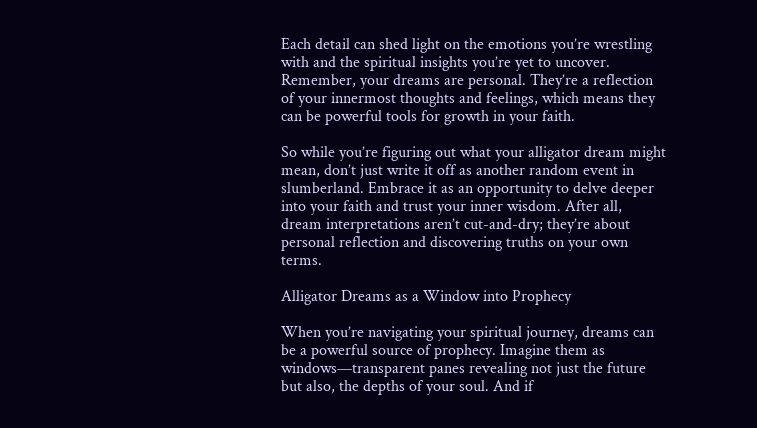Each detail can shed light on the emotions you’re wrestling with and the spiritual insights you’re yet to uncover. Remember, your dreams are personal. They’re a reflection of your innermost thoughts and feelings, which means they can be powerful tools for growth in your faith.

So while you’re figuring out what your alligator dream might mean, don’t just write it off as another random event in slumberland. Embrace it as an opportunity to delve deeper into your faith and trust your inner wisdom. After all, dream interpretations aren’t cut-and-dry; they’re about personal reflection and discovering truths on your own terms.

Alligator Dreams as a Window into Prophecy

When you’re navigating your spiritual journey, dreams can be a powerful source of prophecy. Imagine them as windows—transparent panes revealing not just the future but also, the depths of your soul. And if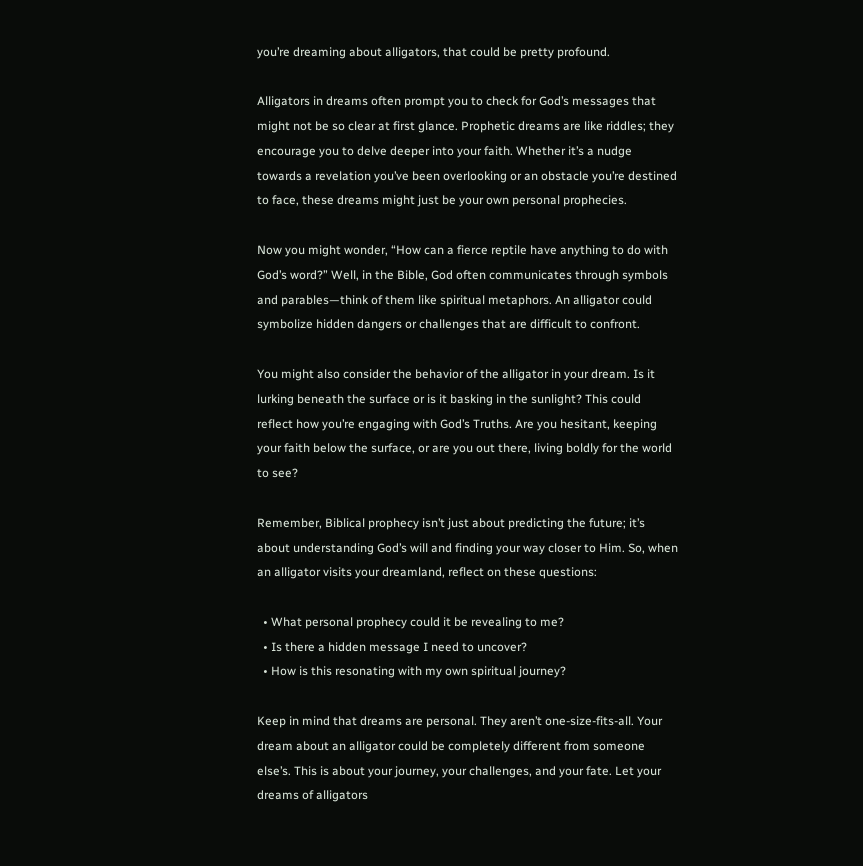you’re dreaming about alligators, that could be pretty profound.

Alligators in dreams often prompt you to check for God’s messages that might not be so clear at first glance. Prophetic dreams are like riddles; they encourage you to delve deeper into your faith. Whether it’s a nudge towards a revelation you’ve been overlooking or an obstacle you’re destined to face, these dreams might just be your own personal prophecies.

Now you might wonder, “How can a fierce reptile have anything to do with God’s word?” Well, in the Bible, God often communicates through symbols and parables—think of them like spiritual metaphors. An alligator could symbolize hidden dangers or challenges that are difficult to confront.

You might also consider the behavior of the alligator in your dream. Is it lurking beneath the surface or is it basking in the sunlight? This could reflect how you’re engaging with God’s Truths. Are you hesitant, keeping your faith below the surface, or are you out there, living boldly for the world to see?

Remember, Biblical prophecy isn’t just about predicting the future; it’s about understanding God’s will and finding your way closer to Him. So, when an alligator visits your dreamland, reflect on these questions:

  • What personal prophecy could it be revealing to me?
  • Is there a hidden message I need to uncover?
  • How is this resonating with my own spiritual journey?

Keep in mind that dreams are personal. They aren’t one-size-fits-all. Your dream about an alligator could be completely different from someone else’s. This is about your journey, your challenges, and your fate. Let your dreams of alligators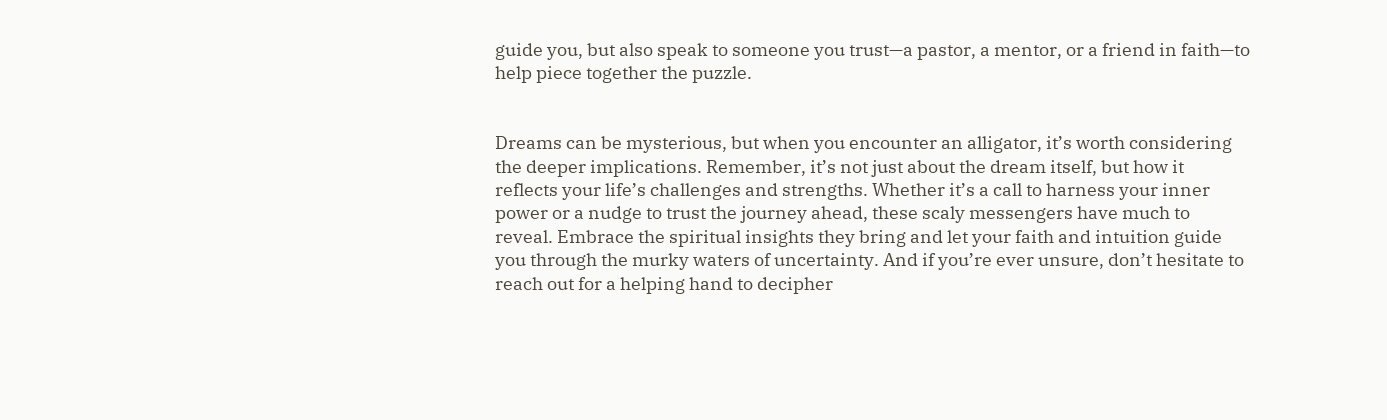guide you, but also speak to someone you trust—a pastor, a mentor, or a friend in faith—to help piece together the puzzle.


Dreams can be mysterious, but when you encounter an alligator, it’s worth considering the deeper implications. Remember, it’s not just about the dream itself, but how it reflects your life’s challenges and strengths. Whether it’s a call to harness your inner power or a nudge to trust the journey ahead, these scaly messengers have much to reveal. Embrace the spiritual insights they bring and let your faith and intuition guide you through the murky waters of uncertainty. And if you’re ever unsure, don’t hesitate to reach out for a helping hand to decipher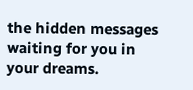the hidden messages waiting for you in your dreams.